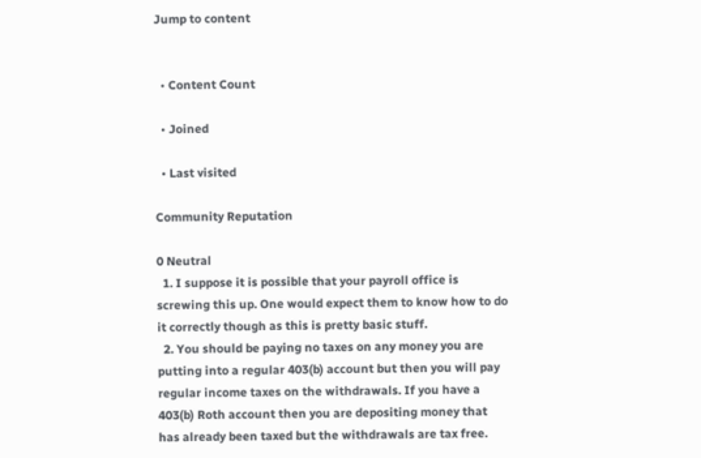Jump to content


  • Content Count

  • Joined

  • Last visited

Community Reputation

0 Neutral
  1. I suppose it is possible that your payroll office is screwing this up. One would expect them to know how to do it correctly though as this is pretty basic stuff.
  2. You should be paying no taxes on any money you are putting into a regular 403(b) account but then you will pay regular income taxes on the withdrawals. If you have a 403(b) Roth account then you are depositing money that has already been taxed but the withdrawals are tax free.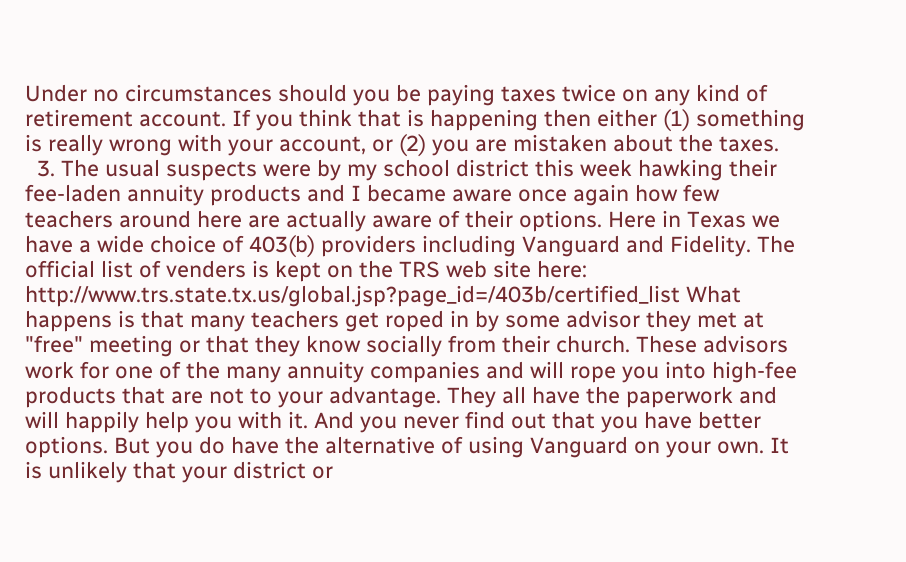Under no circumstances should you be paying taxes twice on any kind of retirement account. If you think that is happening then either (1) something is really wrong with your account, or (2) you are mistaken about the taxes.
  3. The usual suspects were by my school district this week hawking their fee-laden annuity products and I became aware once again how few teachers around here are actually aware of their options. Here in Texas we have a wide choice of 403(b) providers including Vanguard and Fidelity. The official list of venders is kept on the TRS web site here: http://www.trs.state.tx.us/global.jsp?page_id=/403b/certified_list What happens is that many teachers get roped in by some advisor they met at "free" meeting or that they know socially from their church. These advisors work for one of the many annuity companies and will rope you into high-fee products that are not to your advantage. They all have the paperwork and will happily help you with it. And you never find out that you have better options. But you do have the alternative of using Vanguard on your own. It is unlikely that your district or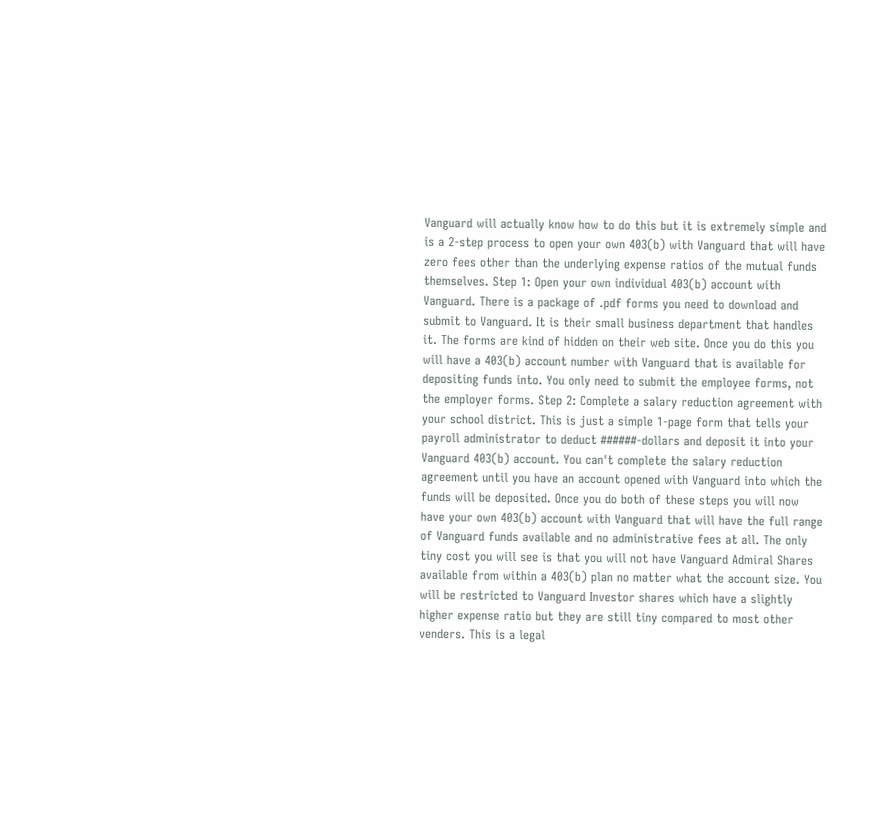Vanguard will actually know how to do this but it is extremely simple and is a 2-step process to open your own 403(b) with Vanguard that will have zero fees other than the underlying expense ratios of the mutual funds themselves. Step 1: Open your own individual 403(b) account with Vanguard. There is a package of .pdf forms you need to download and submit to Vanguard. It is their small business department that handles it. The forms are kind of hidden on their web site. Once you do this you will have a 403(b) account number with Vanguard that is available for depositing funds into. You only need to submit the employee forms, not the employer forms. Step 2: Complete a salary reduction agreement with your school district. This is just a simple 1-page form that tells your payroll administrator to deduct ######-dollars and deposit it into your Vanguard 403(b) account. You can't complete the salary reduction agreement until you have an account opened with Vanguard into which the funds will be deposited. Once you do both of these steps you will now have your own 403(b) account with Vanguard that will have the full range of Vanguard funds available and no administrative fees at all. The only tiny cost you will see is that you will not have Vanguard Admiral Shares available from within a 403(b) plan no matter what the account size. You will be restricted to Vanguard Investor shares which have a slightly higher expense ratio but they are still tiny compared to most other venders. This is a legal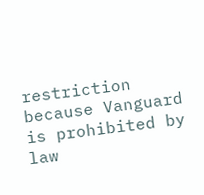restriction because Vanguard is prohibited by law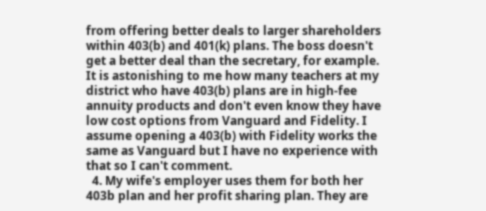from offering better deals to larger shareholders within 403(b) and 401(k) plans. The boss doesn't get a better deal than the secretary, for example. It is astonishing to me how many teachers at my district who have 403(b) plans are in high-fee annuity products and don't even know they have low cost options from Vanguard and Fidelity. I assume opening a 403(b) with Fidelity works the same as Vanguard but I have no experience with that so I can't comment.
  4. My wife's employer uses them for both her 403b plan and her profit sharing plan. They are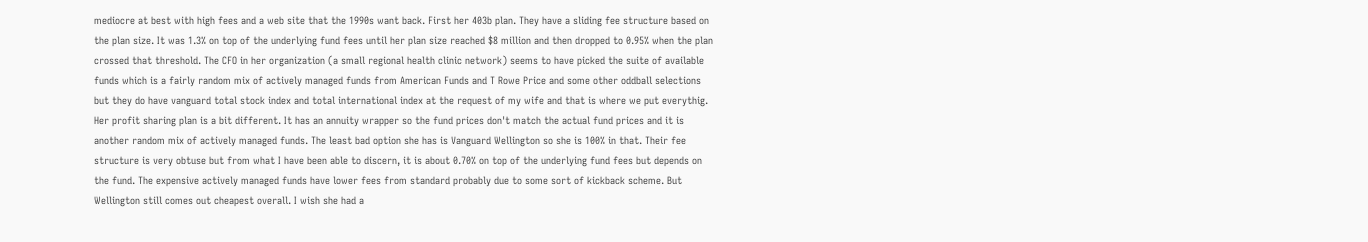mediocre at best with high fees and a web site that the 1990s want back. First her 403b plan. They have a sliding fee structure based on the plan size. It was 1.3% on top of the underlying fund fees until her plan size reached $8 million and then dropped to 0.95% when the plan crossed that threshold. The CFO in her organization (a small regional health clinic network) seems to have picked the suite of available funds which is a fairly random mix of actively managed funds from American Funds and T Rowe Price and some other oddball selections but they do have vanguard total stock index and total international index at the request of my wife and that is where we put everythig. Her profit sharing plan is a bit different. It has an annuity wrapper so the fund prices don't match the actual fund prices and it is another random mix of actively managed funds. The least bad option she has is Vanguard Wellington so she is 100% in that. Their fee structure is very obtuse but from what I have been able to discern, it is about 0.70% on top of the underlying fund fees but depends on the fund. The expensive actively managed funds have lower fees from standard probably due to some sort of kickback scheme. But Wellington still comes out cheapest overall. I wish she had a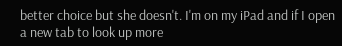better choice but she doesn't. I'm on my iPad and if I open a new tab to look up more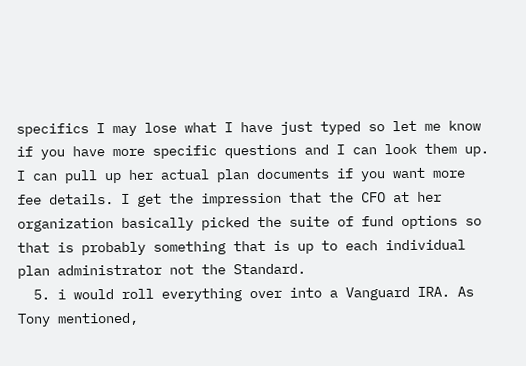specifics I may lose what I have just typed so let me know if you have more specific questions and I can look them up. I can pull up her actual plan documents if you want more fee details. I get the impression that the CFO at her organization basically picked the suite of fund options so that is probably something that is up to each individual plan administrator not the Standard.
  5. i would roll everything over into a Vanguard IRA. As Tony mentioned,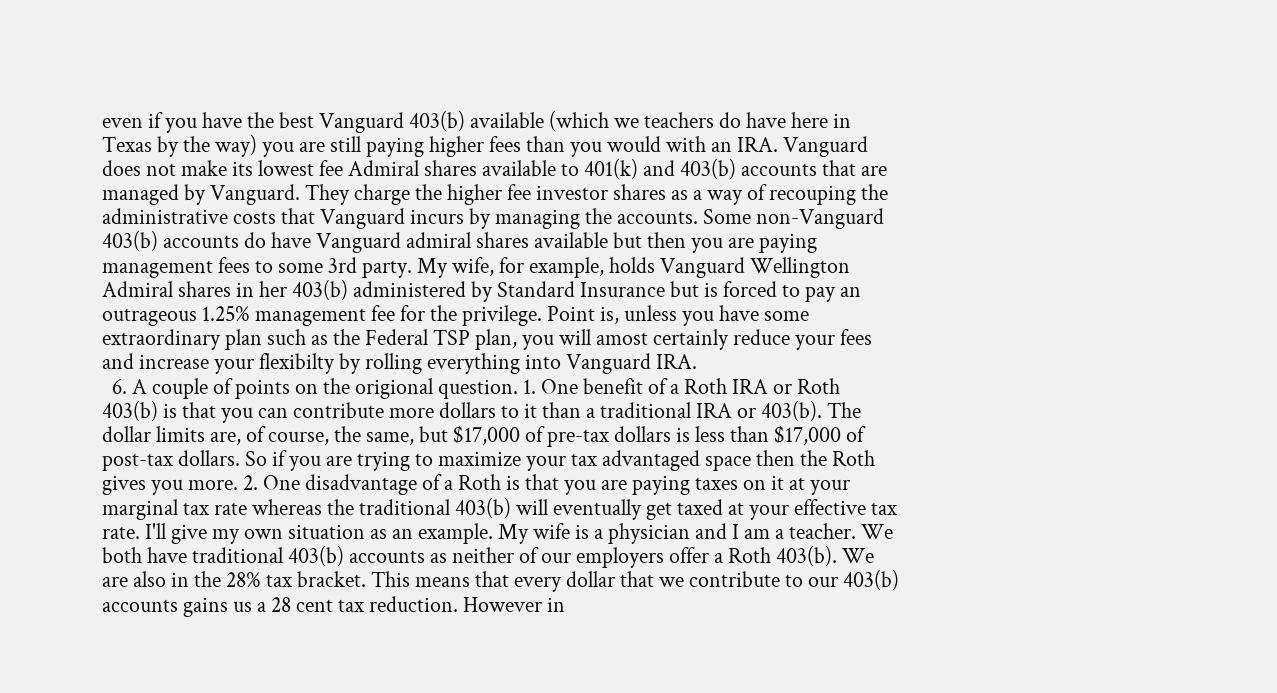even if you have the best Vanguard 403(b) available (which we teachers do have here in Texas by the way) you are still paying higher fees than you would with an IRA. Vanguard does not make its lowest fee Admiral shares available to 401(k) and 403(b) accounts that are managed by Vanguard. They charge the higher fee investor shares as a way of recouping the administrative costs that Vanguard incurs by managing the accounts. Some non-Vanguard 403(b) accounts do have Vanguard admiral shares available but then you are paying management fees to some 3rd party. My wife, for example, holds Vanguard Wellington Admiral shares in her 403(b) administered by Standard Insurance but is forced to pay an outrageous 1.25% management fee for the privilege. Point is, unless you have some extraordinary plan such as the Federal TSP plan, you will amost certainly reduce your fees and increase your flexibilty by rolling everything into Vanguard IRA.
  6. A couple of points on the origional question. 1. One benefit of a Roth IRA or Roth 403(b) is that you can contribute more dollars to it than a traditional IRA or 403(b). The dollar limits are, of course, the same, but $17,000 of pre-tax dollars is less than $17,000 of post-tax dollars. So if you are trying to maximize your tax advantaged space then the Roth gives you more. 2. One disadvantage of a Roth is that you are paying taxes on it at your marginal tax rate whereas the traditional 403(b) will eventually get taxed at your effective tax rate. I'll give my own situation as an example. My wife is a physician and I am a teacher. We both have traditional 403(b) accounts as neither of our employers offer a Roth 403(b). We are also in the 28% tax bracket. This means that every dollar that we contribute to our 403(b) accounts gains us a 28 cent tax reduction. However in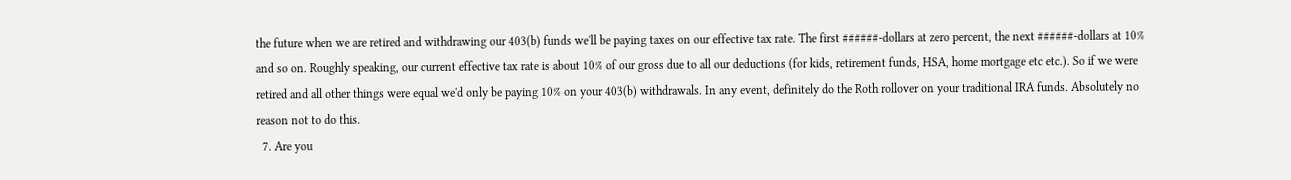the future when we are retired and withdrawing our 403(b) funds we'll be paying taxes on our effective tax rate. The first ######-dollars at zero percent, the next ######-dollars at 10% and so on. Roughly speaking, our current effective tax rate is about 10% of our gross due to all our deductions (for kids, retirement funds, HSA, home mortgage etc etc.). So if we were retired and all other things were equal we'd only be paying 10% on your 403(b) withdrawals. In any event, definitely do the Roth rollover on your traditional IRA funds. Absolutely no reason not to do this.
  7. Are you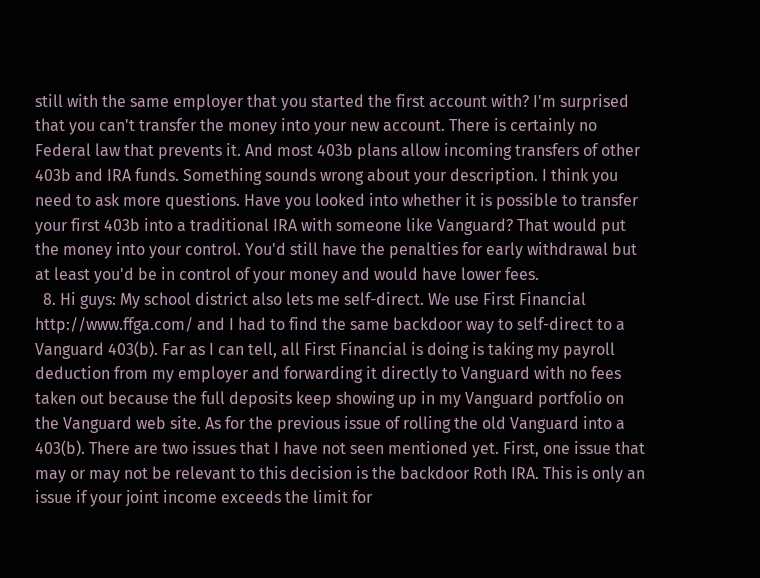still with the same employer that you started the first account with? I'm surprised that you can't transfer the money into your new account. There is certainly no Federal law that prevents it. And most 403b plans allow incoming transfers of other 403b and IRA funds. Something sounds wrong about your description. I think you need to ask more questions. Have you looked into whether it is possible to transfer your first 403b into a traditional IRA with someone like Vanguard? That would put the money into your control. You'd still have the penalties for early withdrawal but at least you'd be in control of your money and would have lower fees.
  8. Hi guys: My school district also lets me self-direct. We use First Financial http://www.ffga.com/ and I had to find the same backdoor way to self-direct to a Vanguard 403(b). Far as I can tell, all First Financial is doing is taking my payroll deduction from my employer and forwarding it directly to Vanguard with no fees taken out because the full deposits keep showing up in my Vanguard portfolio on the Vanguard web site. As for the previous issue of rolling the old Vanguard into a 403(b). There are two issues that I have not seen mentioned yet. First, one issue that may or may not be relevant to this decision is the backdoor Roth IRA. This is only an issue if your joint income exceeds the limit for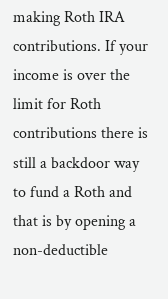making Roth IRA contributions. If your income is over the limit for Roth contributions there is still a backdoor way to fund a Roth and that is by opening a non-deductible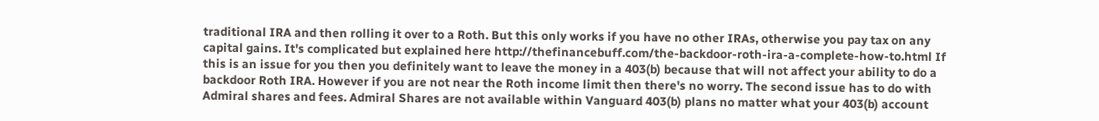traditional IRA and then rolling it over to a Roth. But this only works if you have no other IRAs, otherwise you pay tax on any capital gains. It's complicated but explained here http://thefinancebuff.com/the-backdoor-roth-ira-a-complete-how-to.html If this is an issue for you then you definitely want to leave the money in a 403(b) because that will not affect your ability to do a backdoor Roth IRA. However if you are not near the Roth income limit then there's no worry. The second issue has to do with Admiral shares and fees. Admiral Shares are not available within Vanguard 403(b) plans no matter what your 403(b) account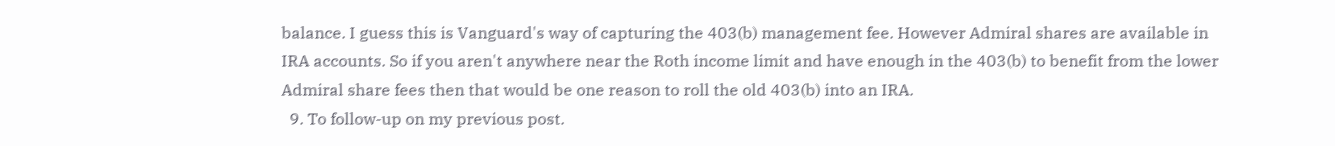balance. I guess this is Vanguard's way of capturing the 403(b) management fee. However Admiral shares are available in IRA accounts. So if you aren't anywhere near the Roth income limit and have enough in the 403(b) to benefit from the lower Admiral share fees then that would be one reason to roll the old 403(b) into an IRA.
  9. To follow-up on my previous post.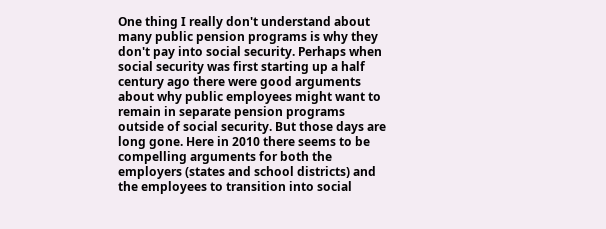One thing I really don't understand about many public pension programs is why they don't pay into social security. Perhaps when social security was first starting up a half century ago there were good arguments about why public employees might want to remain in separate pension programs outside of social security. But those days are long gone. Here in 2010 there seems to be compelling arguments for both the employers (states and school districts) and the employees to transition into social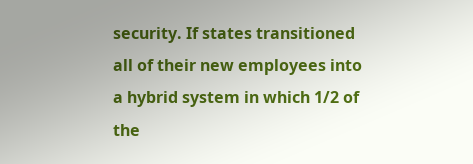security. If states transitioned all of their new employees into a hybrid system in which 1/2 of the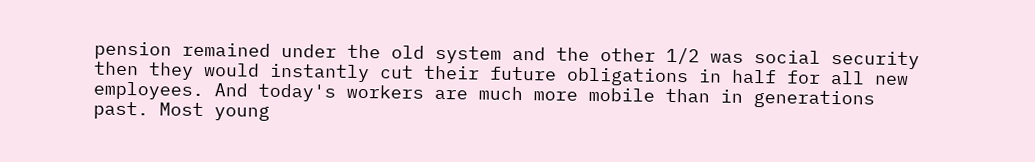pension remained under the old system and the other 1/2 was social security then they would instantly cut their future obligations in half for all new employees. And today's workers are much more mobile than in generations past. Most young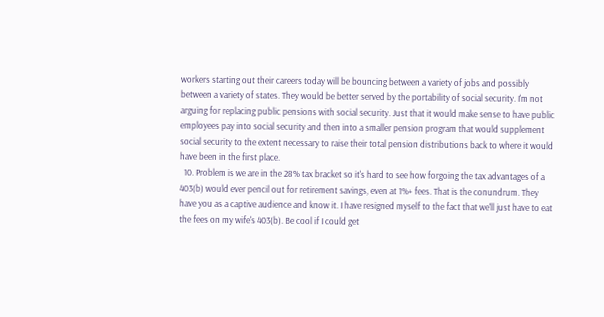workers starting out their careers today will be bouncing between a variety of jobs and possibly between a variety of states. They would be better served by the portability of social security. I'm not arguing for replacing public pensions with social security. Just that it would make sense to have public employees pay into social security and then into a smaller pension program that would supplement social security to the extent necessary to raise their total pension distributions back to where it would have been in the first place.
  10. Problem is we are in the 28% tax bracket so it's hard to see how forgoing the tax advantages of a 403(b) would ever pencil out for retirement savings, even at 1%+ fees. That is the conundrum. They have you as a captive audience and know it. I have resigned myself to the fact that we'll just have to eat the fees on my wife's 403(b). Be cool if I could get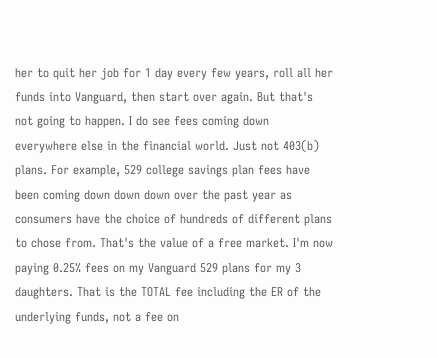her to quit her job for 1 day every few years, roll all her funds into Vanguard, then start over again. But that's not going to happen. I do see fees coming down everywhere else in the financial world. Just not 403(b) plans. For example, 529 college savings plan fees have been coming down down down over the past year as consumers have the choice of hundreds of different plans to chose from. That's the value of a free market. I'm now paying 0.25% fees on my Vanguard 529 plans for my 3 daughters. That is the TOTAL fee including the ER of the underlying funds, not a fee on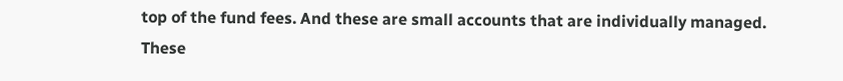top of the fund fees. And these are small accounts that are individually managed. These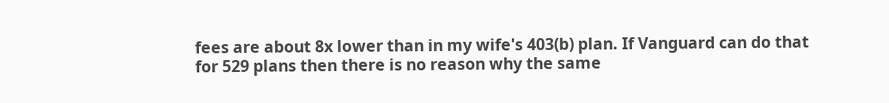fees are about 8x lower than in my wife's 403(b) plan. If Vanguard can do that for 529 plans then there is no reason why the same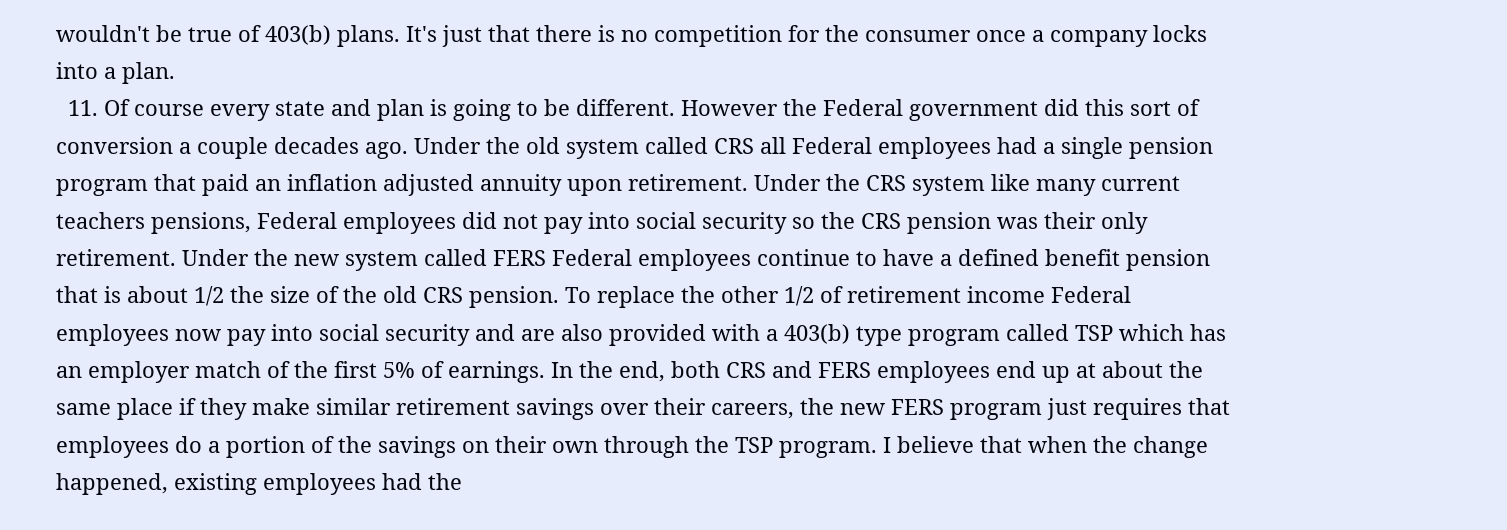wouldn't be true of 403(b) plans. It's just that there is no competition for the consumer once a company locks into a plan.
  11. Of course every state and plan is going to be different. However the Federal government did this sort of conversion a couple decades ago. Under the old system called CRS all Federal employees had a single pension program that paid an inflation adjusted annuity upon retirement. Under the CRS system like many current teachers pensions, Federal employees did not pay into social security so the CRS pension was their only retirement. Under the new system called FERS Federal employees continue to have a defined benefit pension that is about 1/2 the size of the old CRS pension. To replace the other 1/2 of retirement income Federal employees now pay into social security and are also provided with a 403(b) type program called TSP which has an employer match of the first 5% of earnings. In the end, both CRS and FERS employees end up at about the same place if they make similar retirement savings over their careers, the new FERS program just requires that employees do a portion of the savings on their own through the TSP program. I believe that when the change happened, existing employees had the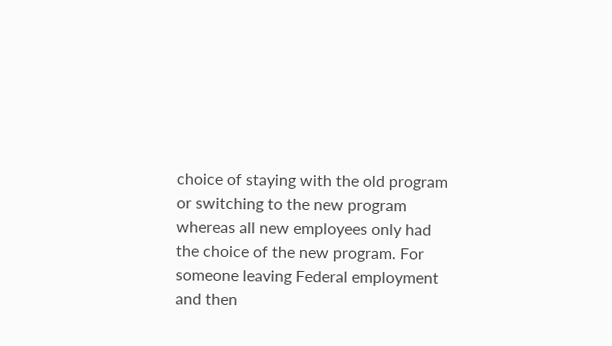choice of staying with the old program or switching to the new program whereas all new employees only had the choice of the new program. For someone leaving Federal employment and then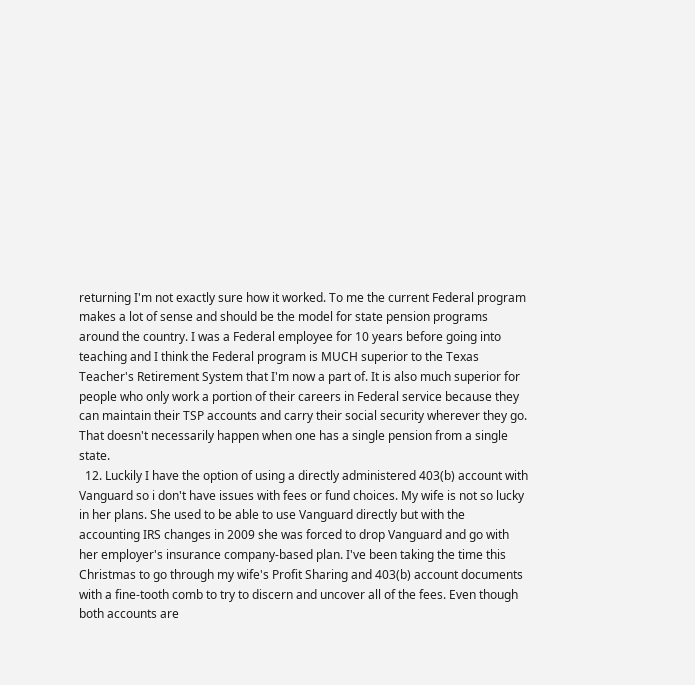returning I'm not exactly sure how it worked. To me the current Federal program makes a lot of sense and should be the model for state pension programs around the country. I was a Federal employee for 10 years before going into teaching and I think the Federal program is MUCH superior to the Texas Teacher's Retirement System that I'm now a part of. It is also much superior for people who only work a portion of their careers in Federal service because they can maintain their TSP accounts and carry their social security wherever they go. That doesn't necessarily happen when one has a single pension from a single state.
  12. Luckily I have the option of using a directly administered 403(b) account with Vanguard so i don't have issues with fees or fund choices. My wife is not so lucky in her plans. She used to be able to use Vanguard directly but with the accounting IRS changes in 2009 she was forced to drop Vanguard and go with her employer's insurance company-based plan. I've been taking the time this Christmas to go through my wife's Profit Sharing and 403(b) account documents with a fine-tooth comb to try to discern and uncover all of the fees. Even though both accounts are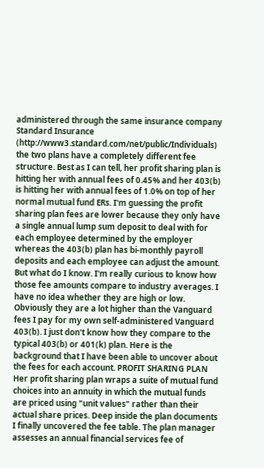administered through the same insurance company Standard Insurance (http://www3.standard.com/net/public/Individuals) the two plans have a completely different fee structure. Best as I can tell, her profit sharing plan is hitting her with annual fees of 0.45% and her 403(b) is hitting her with annual fees of 1.0% on top of her normal mutual fund ERs. I'm guessing the profit sharing plan fees are lower because they only have a single annual lump sum deposit to deal with for each employee determined by the employer whereas the 403(b) plan has bi-monthly payroll deposits and each employee can adjust the amount. But what do I know. I'm really curious to know how those fee amounts compare to industry averages. I have no idea whether they are high or low. Obviously they are a lot higher than the Vanguard fees I pay for my own self-administered Vanguard 403(b). I just don't know how they compare to the typical 403(b) or 401(k) plan. Here is the background that I have been able to uncover about the fees for each account. PROFIT SHARING PLAN Her profit sharing plan wraps a suite of mutual fund choices into an annuity in which the mutual funds are priced using "unit values" rather than their actual share prices. Deep inside the plan documents I finally uncovered the fee table. The plan manager assesses an annual financial services fee of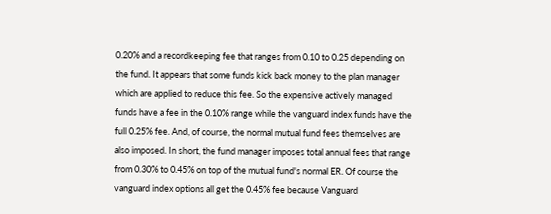0.20% and a recordkeeping fee that ranges from 0.10 to 0.25 depending on the fund. It appears that some funds kick back money to the plan manager which are applied to reduce this fee. So the expensive actively managed funds have a fee in the 0.10% range while the vanguard index funds have the full 0.25% fee. And, of course, the normal mutual fund fees themselves are also imposed. In short, the fund manager imposes total annual fees that range from 0.30% to 0.45% on top of the mutual fund's normal ER. Of course the vanguard index options all get the 0.45% fee because Vanguard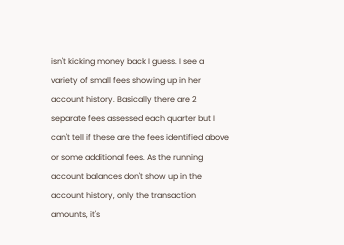isn't kicking money back I guess. I see a variety of small fees showing up in her account history. Basically there are 2 separate fees assessed each quarter but I can't tell if these are the fees identified above or some additional fees. As the running account balances don't show up in the account history, only the transaction amounts, it's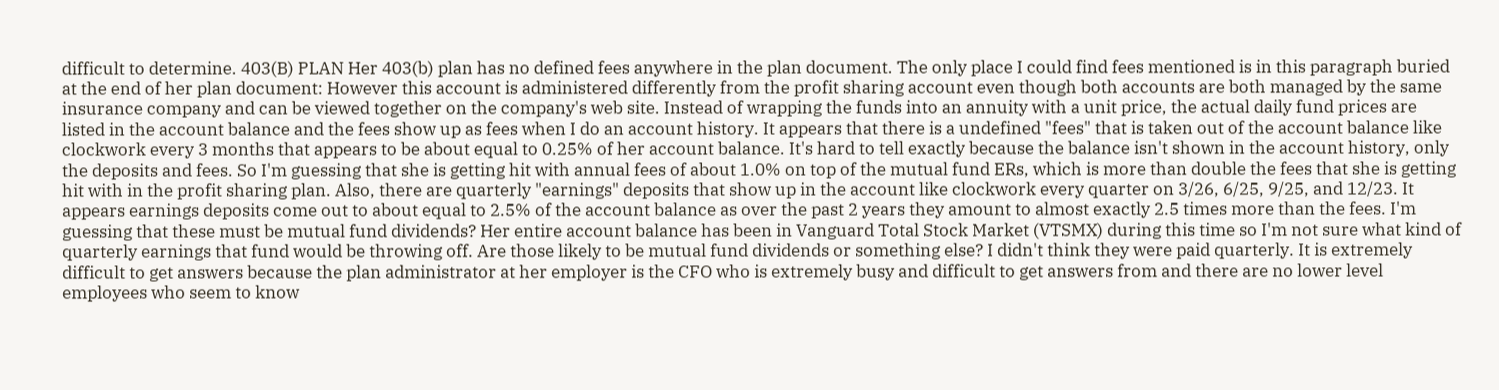difficult to determine. 403(B) PLAN Her 403(b) plan has no defined fees anywhere in the plan document. The only place I could find fees mentioned is in this paragraph buried at the end of her plan document: However this account is administered differently from the profit sharing account even though both accounts are both managed by the same insurance company and can be viewed together on the company's web site. Instead of wrapping the funds into an annuity with a unit price, the actual daily fund prices are listed in the account balance and the fees show up as fees when I do an account history. It appears that there is a undefined "fees" that is taken out of the account balance like clockwork every 3 months that appears to be about equal to 0.25% of her account balance. It's hard to tell exactly because the balance isn't shown in the account history, only the deposits and fees. So I'm guessing that she is getting hit with annual fees of about 1.0% on top of the mutual fund ERs, which is more than double the fees that she is getting hit with in the profit sharing plan. Also, there are quarterly "earnings" deposits that show up in the account like clockwork every quarter on 3/26, 6/25, 9/25, and 12/23. It appears earnings deposits come out to about equal to 2.5% of the account balance as over the past 2 years they amount to almost exactly 2.5 times more than the fees. I'm guessing that these must be mutual fund dividends? Her entire account balance has been in Vanguard Total Stock Market (VTSMX) during this time so I'm not sure what kind of quarterly earnings that fund would be throwing off. Are those likely to be mutual fund dividends or something else? I didn't think they were paid quarterly. It is extremely difficult to get answers because the plan administrator at her employer is the CFO who is extremely busy and difficult to get answers from and there are no lower level employees who seem to know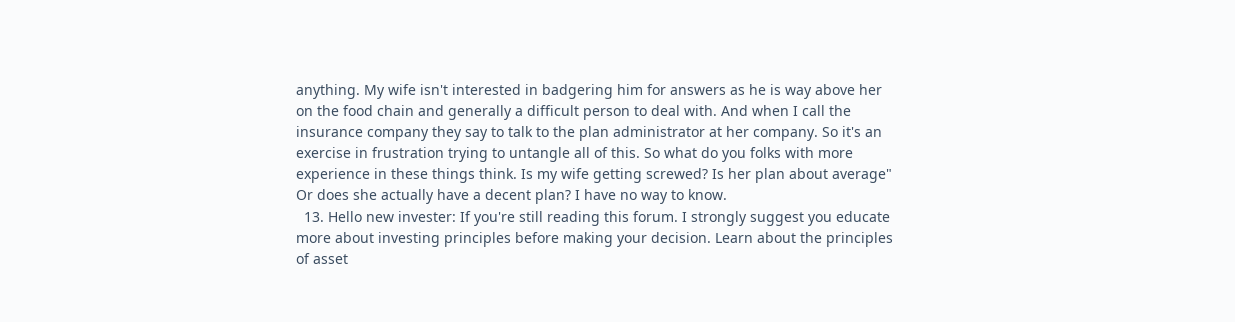anything. My wife isn't interested in badgering him for answers as he is way above her on the food chain and generally a difficult person to deal with. And when I call the insurance company they say to talk to the plan administrator at her company. So it's an exercise in frustration trying to untangle all of this. So what do you folks with more experience in these things think. Is my wife getting screwed? Is her plan about average" Or does she actually have a decent plan? I have no way to know.
  13. Hello new invester: If you're still reading this forum. I strongly suggest you educate more about investing principles before making your decision. Learn about the principles of asset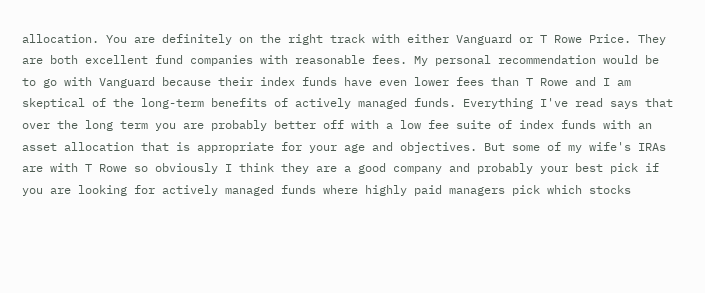allocation. You are definitely on the right track with either Vanguard or T Rowe Price. They are both excellent fund companies with reasonable fees. My personal recommendation would be to go with Vanguard because their index funds have even lower fees than T Rowe and I am skeptical of the long-term benefits of actively managed funds. Everything I've read says that over the long term you are probably better off with a low fee suite of index funds with an asset allocation that is appropriate for your age and objectives. But some of my wife's IRAs are with T Rowe so obviously I think they are a good company and probably your best pick if you are looking for actively managed funds where highly paid managers pick which stocks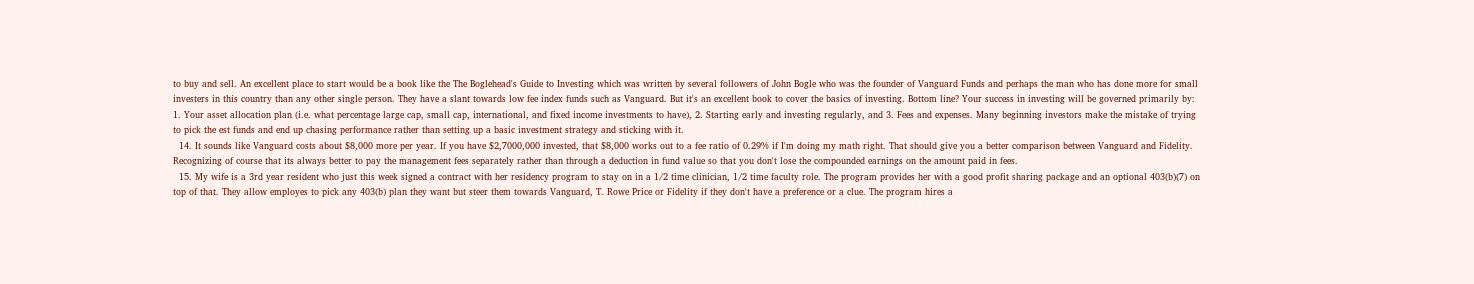to buy and sell. An excellent place to start would be a book like the The Boglehead's Guide to Investing which was written by several followers of John Bogle who was the founder of Vanguard Funds and perhaps the man who has done more for small investers in this country than any other single person. They have a slant towards low fee index funds such as Vanguard. But it's an excellent book to cover the basics of investing. Bottom line? Your success in investing will be governed primarily by: 1. Your asset allocation plan (i.e. what percentage large cap, small cap, international, and fixed income investments to have), 2. Starting early and investing regularly, and 3. Fees and expenses. Many beginning investors make the mistake of trying to pick the est funds and end up chasing performance rather than setting up a basic investment strategy and sticking with it.
  14. It sounds like Vanguard costs about $8,000 more per year. If you have $2,7000,000 invested, that $8,000 works out to a fee ratio of 0.29% if I'm doing my math right. That should give you a better comparison between Vanguard and Fidelity. Recognizing of course that its always better to pay the management fees separately rather than through a deduction in fund value so that you don't lose the compounded earnings on the amount paid in fees.
  15. My wife is a 3rd year resident who just this week signed a contract with her residency program to stay on in a 1/2 time clinician, 1/2 time faculty role. The program provides her with a good profit sharing package and an optional 403(b)(7) on top of that. They allow employes to pick any 403(b) plan they want but steer them towards Vanguard, T. Rowe Price or Fidelity if they don't have a preference or a clue. The program hires a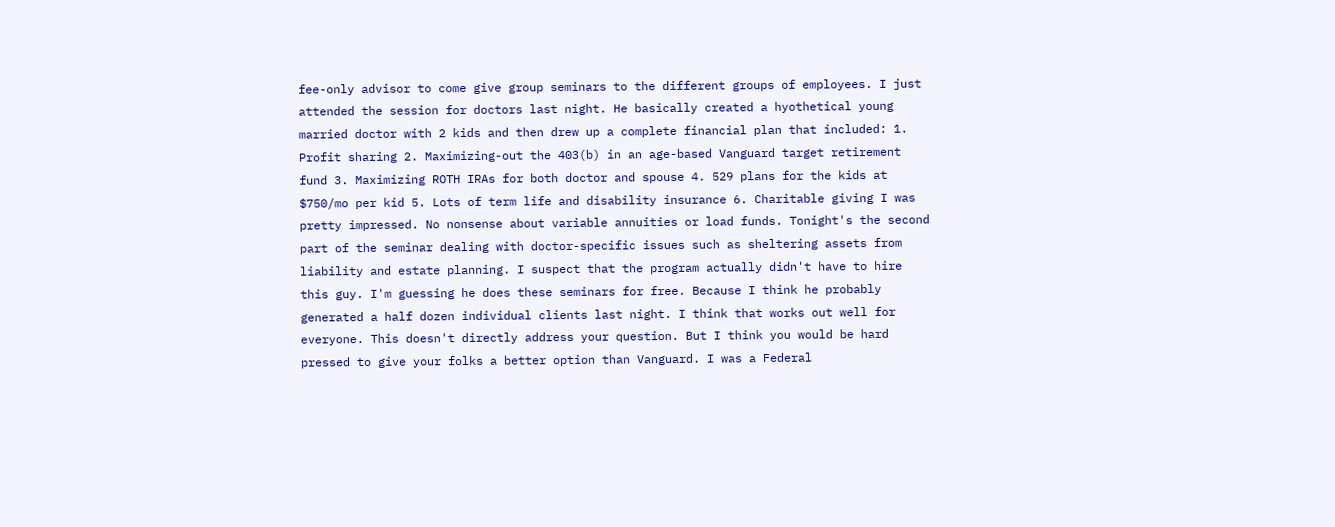fee-only advisor to come give group seminars to the different groups of employees. I just attended the session for doctors last night. He basically created a hyothetical young married doctor with 2 kids and then drew up a complete financial plan that included: 1. Profit sharing 2. Maximizing-out the 403(b) in an age-based Vanguard target retirement fund 3. Maximizing ROTH IRAs for both doctor and spouse 4. 529 plans for the kids at $750/mo per kid 5. Lots of term life and disability insurance 6. Charitable giving I was pretty impressed. No nonsense about variable annuities or load funds. Tonight's the second part of the seminar dealing with doctor-specific issues such as sheltering assets from liability and estate planning. I suspect that the program actually didn't have to hire this guy. I'm guessing he does these seminars for free. Because I think he probably generated a half dozen individual clients last night. I think that works out well for everyone. This doesn't directly address your question. But I think you would be hard pressed to give your folks a better option than Vanguard. I was a Federal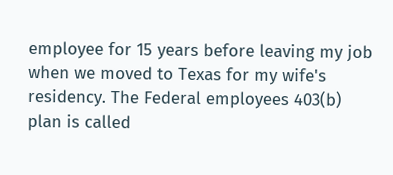employee for 15 years before leaving my job when we moved to Texas for my wife's residency. The Federal employees 403(b) plan is called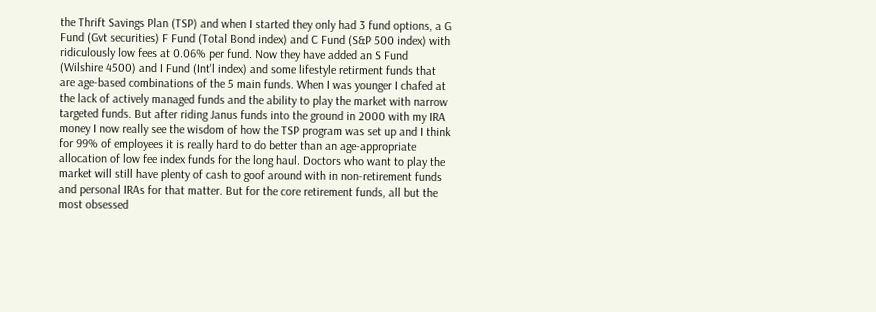the Thrift Savings Plan (TSP) and when I started they only had 3 fund options, a G Fund (Gvt securities) F Fund (Total Bond index) and C Fund (S&P 500 index) with ridiculously low fees at 0.06% per fund. Now they have added an S Fund (Wilshire 4500) and I Fund (Int'l index) and some lifestyle retirment funds that are age-based combinations of the 5 main funds. When I was younger I chafed at the lack of actively managed funds and the ability to play the market with narrow targeted funds. But after riding Janus funds into the ground in 2000 with my IRA money I now really see the wisdom of how the TSP program was set up and I think for 99% of employees it is really hard to do better than an age-appropriate allocation of low fee index funds for the long haul. Doctors who want to play the market will still have plenty of cash to goof around with in non-retirement funds and personal IRAs for that matter. But for the core retirement funds, all but the most obsessed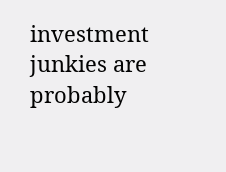investment junkies are probably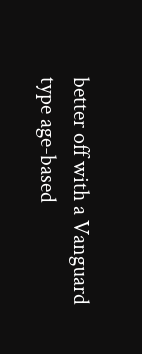better off with a Vanguard type age-based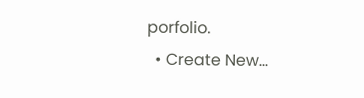porfolio.
  • Create New...